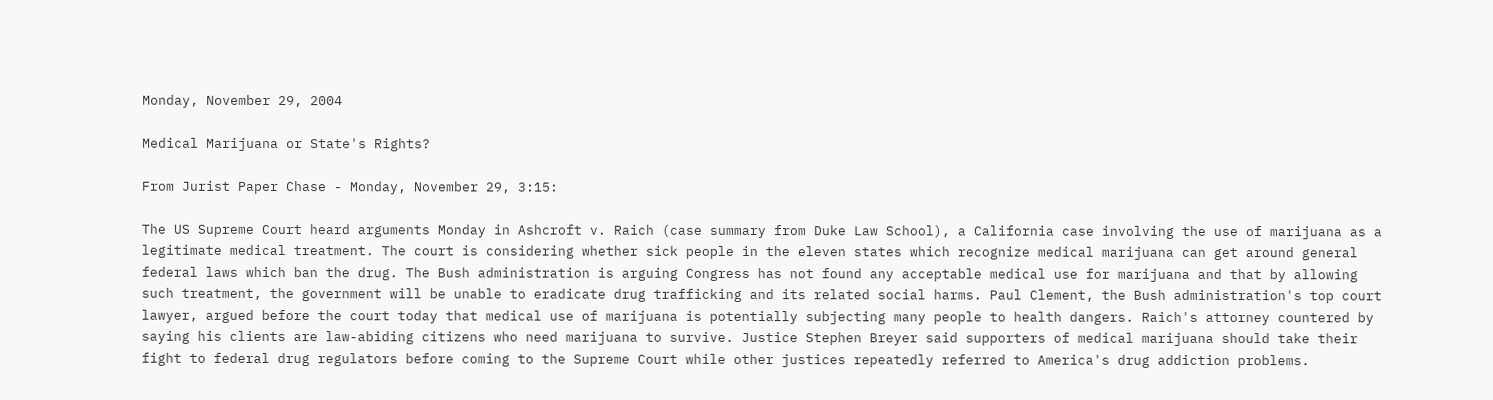Monday, November 29, 2004

Medical Marijuana or State's Rights?

From Jurist Paper Chase - Monday, November 29, 3:15:

The US Supreme Court heard arguments Monday in Ashcroft v. Raich (case summary from Duke Law School), a California case involving the use of marijuana as a legitimate medical treatment. The court is considering whether sick people in the eleven states which recognize medical marijuana can get around general federal laws which ban the drug. The Bush administration is arguing Congress has not found any acceptable medical use for marijuana and that by allowing such treatment, the government will be unable to eradicate drug trafficking and its related social harms. Paul Clement, the Bush administration's top court lawyer, argued before the court today that medical use of marijuana is potentially subjecting many people to health dangers. Raich's attorney countered by saying his clients are law-abiding citizens who need marijuana to survive. Justice Stephen Breyer said supporters of medical marijuana should take their fight to federal drug regulators before coming to the Supreme Court while other justices repeatedly referred to America's drug addiction problems.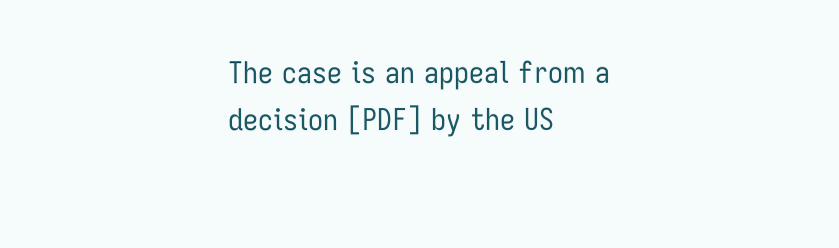The case is an appeal from a decision [PDF] by the US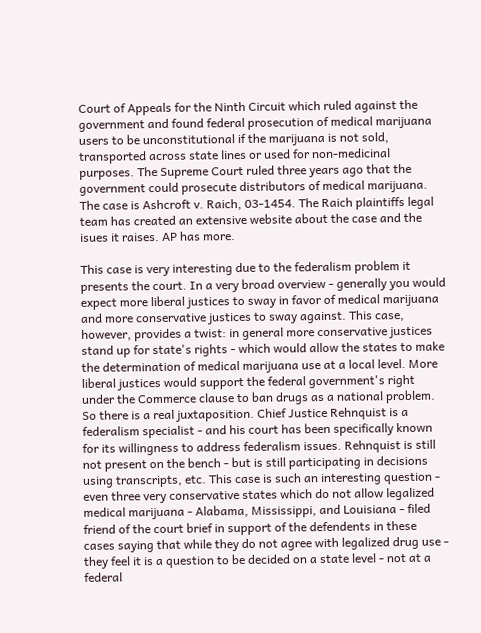Court of Appeals for the Ninth Circuit which ruled against the government and found federal prosecution of medical marijuana users to be unconstitutional if the marijuana is not sold, transported across state lines or used for non-medicinal purposes. The Supreme Court ruled three years ago that the government could prosecute distributors of medical marijuana. The case is Ashcroft v. Raich, 03-1454. The Raich plaintiffs legal team has created an extensive website about the case and the isues it raises. AP has more.

This case is very interesting due to the federalism problem it presents the court. In a very broad overview - generally you would expect more liberal justices to sway in favor of medical marijuana and more conservative justices to sway against. This case, however, provides a twist: in general more conservative justices stand up for state's rights - which would allow the states to make the determination of medical marijuana use at a local level. More liberal justices would support the federal government's right under the Commerce clause to ban drugs as a national problem. So there is a real juxtaposition. Chief Justice Rehnquist is a federalism specialist - and his court has been specifically known for its willingness to address federalism issues. Rehnquist is still not present on the bench - but is still participating in decisions using transcripts, etc. This case is such an interesting question - even three very conservative states which do not allow legalized medical marijuana - Alabama, Mississippi, and Louisiana - filed friend of the court brief in support of the defendents in these cases saying that while they do not agree with legalized drug use - they feel it is a question to be decided on a state level - not at a federal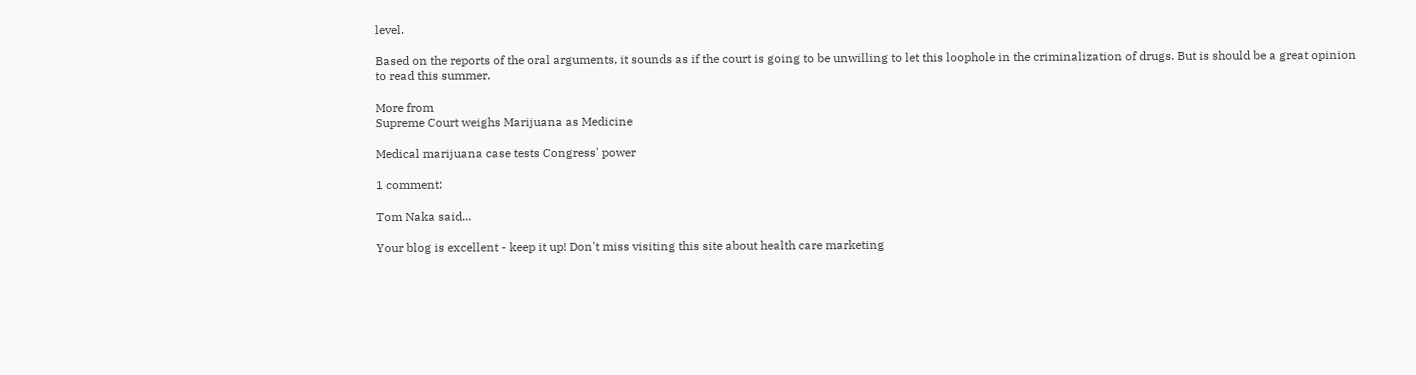level.

Based on the reports of the oral arguments, it sounds as if the court is going to be unwilling to let this loophole in the criminalization of drugs. But is should be a great opinion to read this summer.

More from
Supreme Court weighs Marijuana as Medicine

Medical marijuana case tests Congress' power

1 comment:

Tom Naka said...

Your blog is excellent - keep it up! Don't miss visiting this site about health care marketing